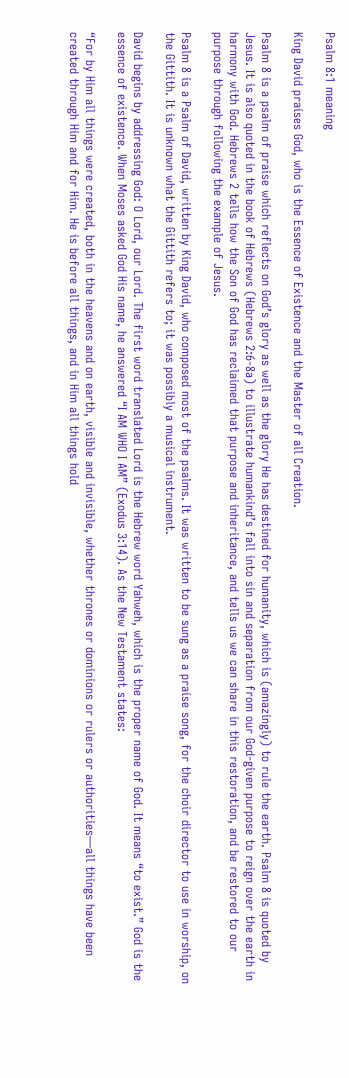Psalm 8:1 meaning

King David praises God, who is the Essence of Existence and the Master of all Creation.

Psalm 8 is a psalm of praise which reflects on God’s glory as well as the glory He has destined for humanity, which is (amazingly) to rule the earth. Psalm 8 is quoted by Jesus. It is also quoted in the book of Hebrews (Hebrews 2:6-8a) to illustrate humankind’s fall into sin and separation from our God-given purpose to reign over the earth in harmony with God. Hebrews 2 tells how the Son of God has reclaimed that purpose and inheritance, and tells us we can share in this restoration, and be restored to our purpose through following the example of Jesus.

Psalm 8 is a Psalm of David, written by King David, who composed most of the psalms. It was written to be sung as a praise song, for the choir director to use in worship, on the Gittith. It is unknown what the Gittith refers to; it was possibly a musical instrument.

David begins by addressing God: O Lord, our Lord. The first word translated Lord is the Hebrew word Yahweh, which is the proper name of God. It means “to exist.” God is the essence of existence. When Moses asked God His name, he answered “I AM WHO I AM” (Exodus 3:14). As the New Testament states:

“For by Him all things were created, both in the heavens and on earth, visible and invisible, whether thrones or dominions or rulers or authorities—all things have been created through Him and for Him. He is before all things, and in Him all things hold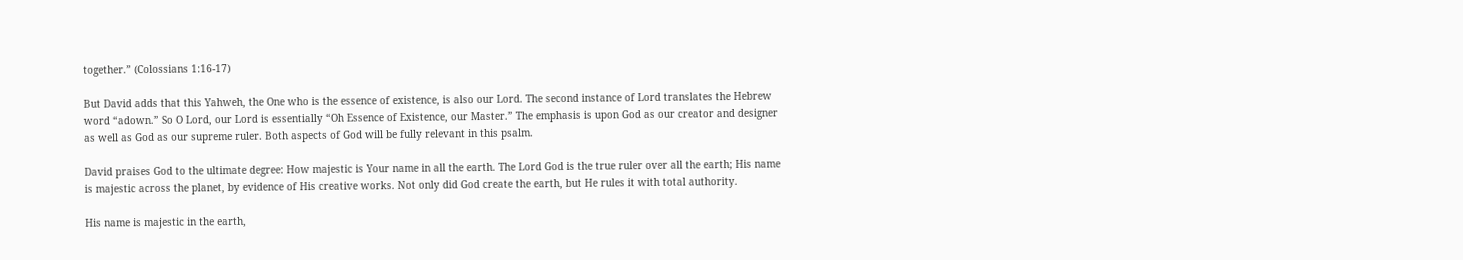together.” (Colossians 1:16-17)

But David adds that this Yahweh, the One who is the essence of existence, is also our Lord. The second instance of Lord translates the Hebrew word “adown.” So O Lord, our Lord is essentially “Oh Essence of Existence, our Master.” The emphasis is upon God as our creator and designer as well as God as our supreme ruler. Both aspects of God will be fully relevant in this psalm.

David praises God to the ultimate degree: How majestic is Your name in all the earth. The Lord God is the true ruler over all the earth; His name is majestic across the planet, by evidence of His creative works. Not only did God create the earth, but He rules it with total authority.

His name is majestic in the earth,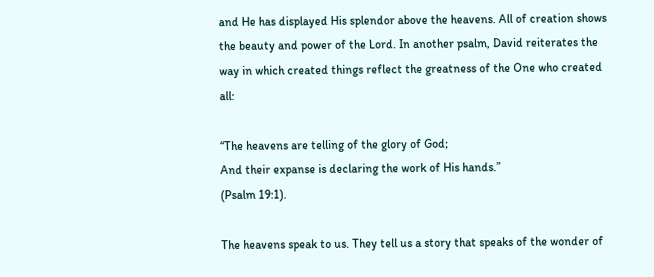and He has displayed His splendor above the heavens. All of creation shows the beauty and power of the Lord. In another psalm, David reiterates the way in which created things reflect the greatness of the One who created all:

“The heavens are telling of the glory of God;
And their expanse is declaring the work of His hands.”
(Psalm 19:1).

The heavens speak to us. They tell us a story that speaks of the wonder of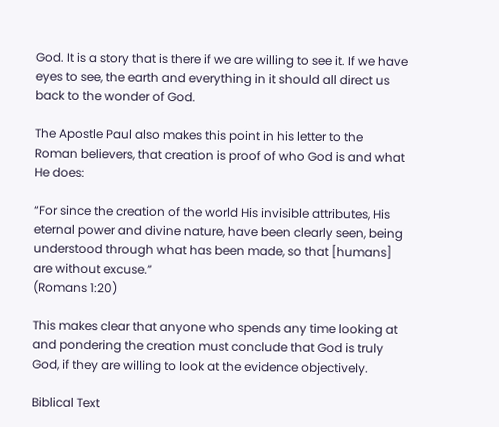God. It is a story that is there if we are willing to see it. If we have eyes to see, the earth and everything in it should all direct us back to the wonder of God.

The Apostle Paul also makes this point in his letter to the Roman believers, that creation is proof of who God is and what He does:

“For since the creation of the world His invisible attributes, His eternal power and divine nature, have been clearly seen, being understood through what has been made, so that [humans] are without excuse.”
(Romans 1:20)

This makes clear that anyone who spends any time looking at and pondering the creation must conclude that God is truly God, if they are willing to look at the evidence objectively.

Biblical Text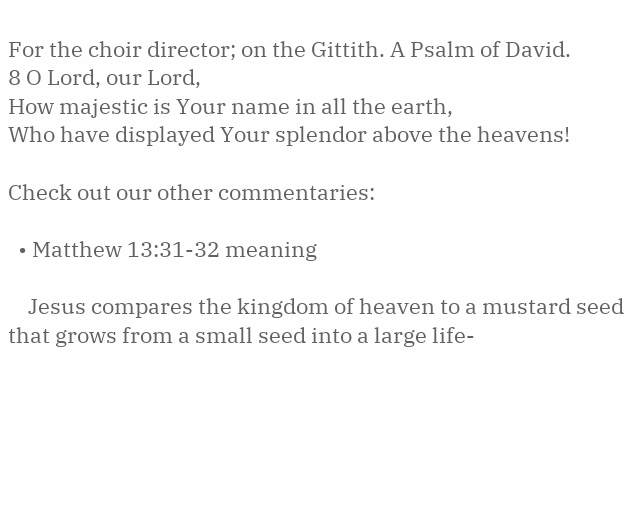For the choir director; on the Gittith. A Psalm of David.
8 O Lord, our Lord,
How majestic is Your name in all the earth,
Who have displayed Your splendor above the heavens!

Check out our other commentaries:

  • Matthew 13:31-32 meaning

    Jesus compares the kingdom of heaven to a mustard seed that grows from a small seed into a large life-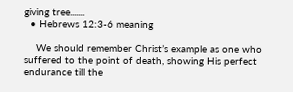giving tree.......
  • Hebrews 12:3-6 meaning

    We should remember Christ’s example as one who suffered to the point of death, showing His perfect endurance till the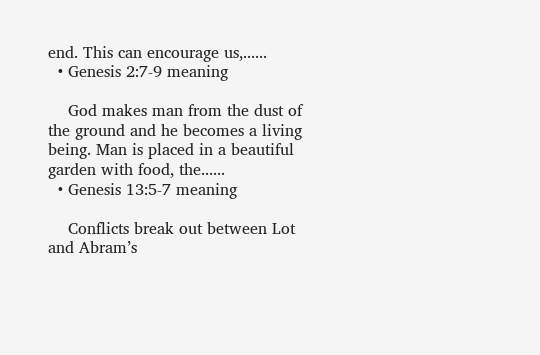end. This can encourage us,......
  • Genesis 2:7-9 meaning

    God makes man from the dust of the ground and he becomes a living being. Man is placed in a beautiful garden with food, the......
  • Genesis 13:5-7 meaning

    Conflicts break out between Lot and Abram’s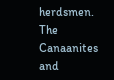herdsmen. The Canaanites and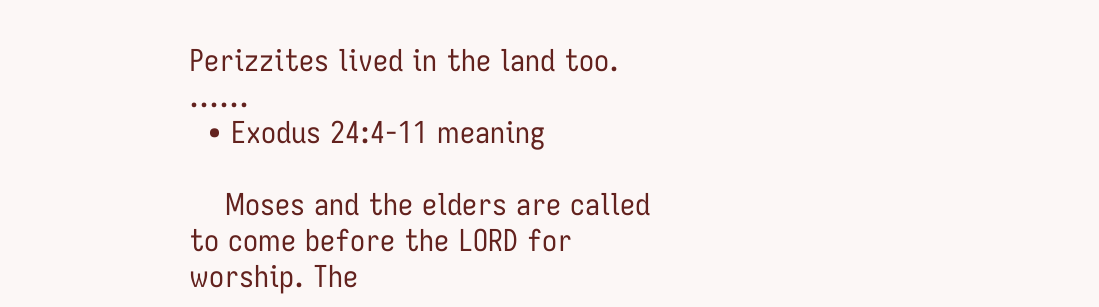Perizzites lived in the land too. ......
  • Exodus 24:4-11 meaning

    Moses and the elders are called to come before the LORD for worship. The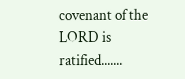covenant of the LORD is ratified.......